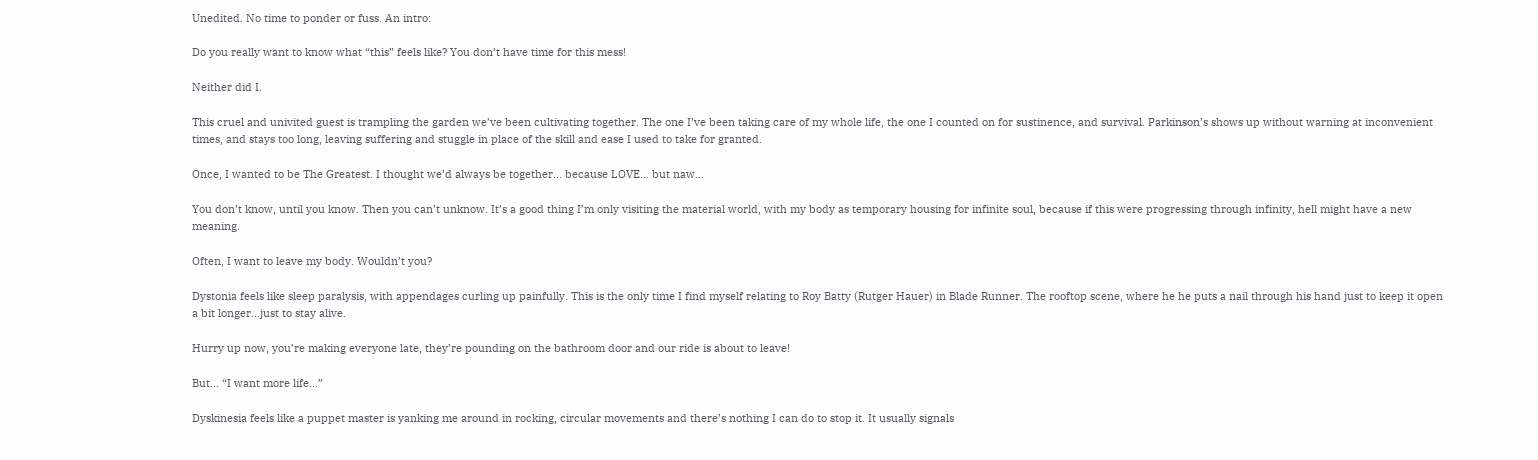Unedited. No time to ponder or fuss. An intro:

Do you really want to know what “this” feels like? You don’t have time for this mess!

Neither did I.

This cruel and univited guest is trampling the garden we’ve been cultivating together. The one I’ve been taking care of my whole life, the one I counted on for sustinence, and survival. Parkinson’s shows up without warning at inconvenient times, and stays too long, leaving suffering and stuggle in place of the skill and ease I used to take for granted.

Once, I wanted to be The Greatest. I thought we’d always be together… because LOVE… but naw…

You don’t know, until you know. Then you can’t unknow. It’s a good thing I’m only visiting the material world, with my body as temporary housing for infinite soul, because if this were progressing through infinity, hell might have a new meaning.

Often, I want to leave my body. Wouldn’t you?

Dystonia feels like sleep paralysis, with appendages curling up painfully. This is the only time I find myself relating to Roy Batty (Rutger Hauer) in Blade Runner. The rooftop scene, where he he puts a nail through his hand just to keep it open a bit longer...just to stay alive.

Hurry up now, you’re making everyone late, they’re pounding on the bathroom door and our ride is about to leave!

But... “I want more life…”

Dyskinesia feels like a puppet master is yanking me around in rocking, circular movements and there’s nothing I can do to stop it. It usually signals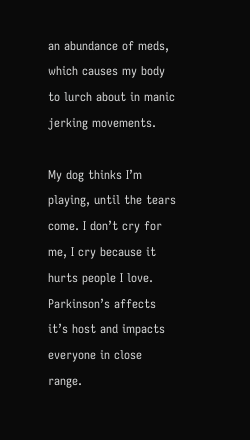an abundance of meds, which causes my body to lurch about in manic jerking movements.

My dog thinks I’m playing, until the tears come. I don’t cry for me, I cry because it hurts people I love. Parkinson’s affects it’s host and impacts everyone in close range.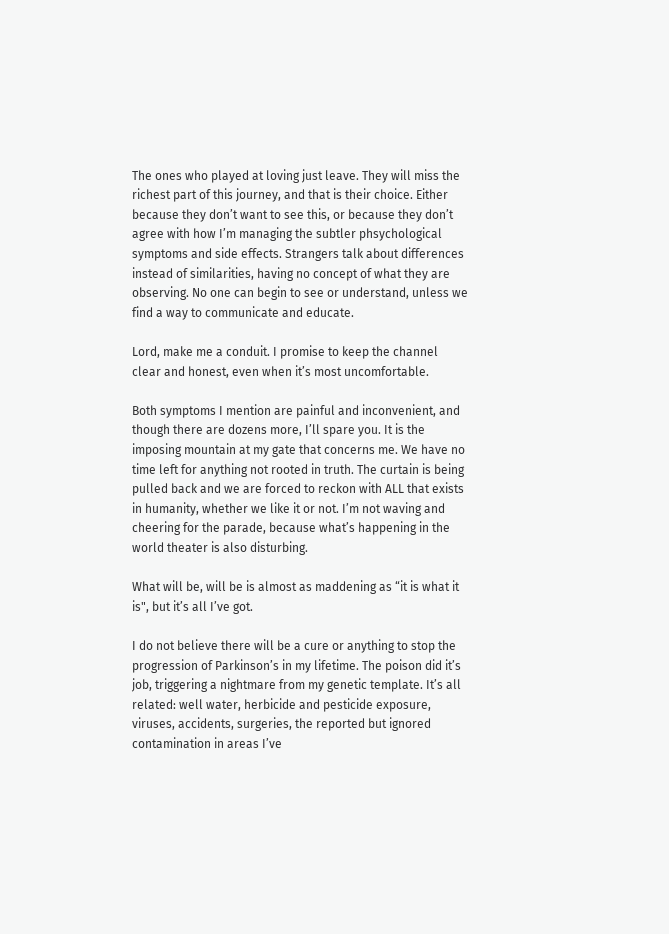The ones who played at loving just leave. They will miss the richest part of this journey, and that is their choice. Either because they don’t want to see this, or because they don’t agree with how I’m managing the subtler phsychological symptoms and side effects. Strangers talk about differences instead of similarities, having no concept of what they are observing. No one can begin to see or understand, unless we find a way to communicate and educate.

Lord, make me a conduit. I promise to keep the channel clear and honest, even when it’s most uncomfortable.

Both symptoms I mention are painful and inconvenient, and though there are dozens more, I’ll spare you. It is the imposing mountain at my gate that concerns me. We have no time left for anything not rooted in truth. The curtain is being pulled back and we are forced to reckon with ALL that exists in humanity, whether we like it or not. I’m not waving and cheering for the parade, because what’s happening in the world theater is also disturbing.

What will be, will be is almost as maddening as “it is what it is", but it’s all I’ve got.

I do not believe there will be a cure or anything to stop the progression of Parkinson’s in my lifetime. The poison did it’s job, triggering a nightmare from my genetic template. It’s all related: well water, herbicide and pesticide exposure, viruses, accidents, surgeries, the reported but ignored contamination in areas I’ve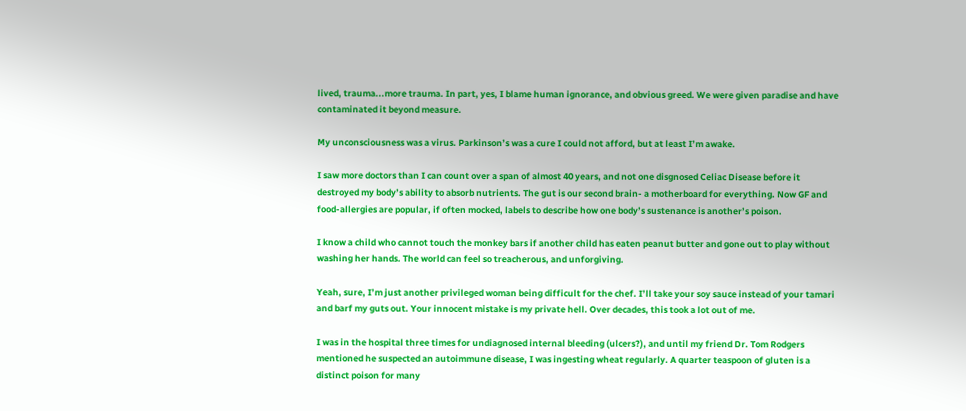lived, trauma...more trauma. In part, yes, I blame human ignorance, and obvious greed. We were given paradise and have contaminated it beyond measure.

My unconsciousness was a virus. Parkinson’s was a cure I could not afford, but at least I’m awake.

I saw more doctors than I can count over a span of almost 40 years, and not one disgnosed Celiac Disease before it destroyed my body’s ability to absorb nutrients. The gut is our second brain- a motherboard for everything. Now GF and food-allergies are popular, if often mocked, labels to describe how one body’s sustenance is another’s poison.

I know a child who cannot touch the monkey bars if another child has eaten peanut butter and gone out to play without washing her hands. The world can feel so treacherous, and unforgiving.

Yeah, sure, I’m just another privileged woman being difficult for the chef. I’ll take your soy sauce instead of your tamari and barf my guts out. Your innocent mistake is my private hell. Over decades, this took a lot out of me.

I was in the hospital three times for undiagnosed internal bleeding (ulcers?), and until my friend Dr. Tom Rodgers mentioned he suspected an autoimmune disease, I was ingesting wheat regularly. A quarter teaspoon of gluten is a distinct poison for many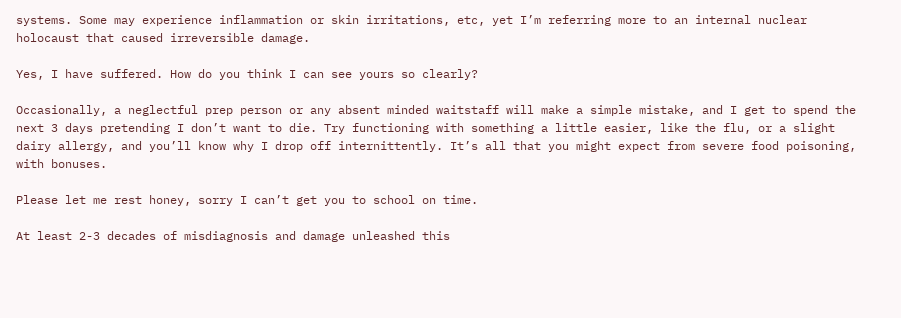systems. Some may experience inflammation or skin irritations, etc, yet I’m referring more to an internal nuclear holocaust that caused irreversible damage.

Yes, I have suffered. How do you think I can see yours so clearly?

Occasionally, a neglectful prep person or any absent minded waitstaff will make a simple mistake, and I get to spend the next 3 days pretending I don’t want to die. Try functioning with something a little easier, like the flu, or a slight dairy allergy, and you’ll know why I drop off internittently. It’s all that you might expect from severe food poisoning, with bonuses.

Please let me rest honey, sorry I can’t get you to school on time.

At least 2-3 decades of misdiagnosis and damage unleashed this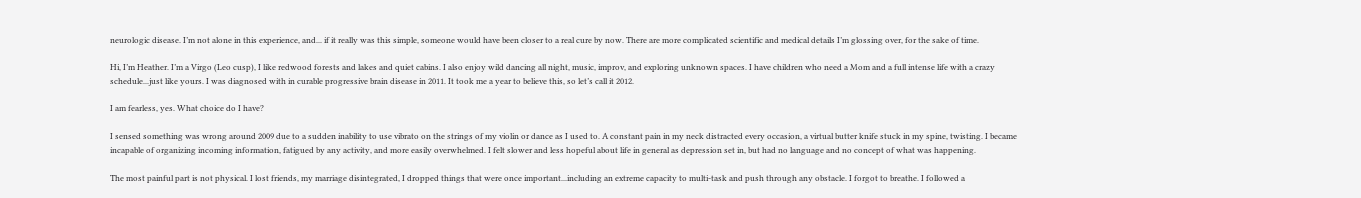neurologic disease. I’m not alone in this experience, and... if it really was this simple, someone would have been closer to a real cure by now. There are more complicated scientific and medical details I’m glossing over, for the sake of time.

Hi, I’m Heather. I’m a Virgo (Leo cusp), I like redwood forests and lakes and quiet cabins. I also enjoy wild dancing all night, music, improv, and exploring unknown spaces. I have children who need a Mom and a full intense life with a crazy schedule...just like yours. I was diagnosed with in curable progressive brain disease in 2011. It took me a year to believe this, so let’s call it 2012.

I am fearless, yes. What choice do I have?

I sensed something was wrong around 2009 due to a sudden inability to use vibrato on the strings of my violin or dance as I used to. A constant pain in my neck distracted every occasion, a virtual butter knife stuck in my spine, twisting. I became incapable of organizing incoming information, fatigued by any activity, and more easily overwhelmed. I felt slower and less hopeful about life in general as depression set in, but had no language and no concept of what was happening.

The most painful part is not physical. I lost friends, my marriage disintegrated, I dropped things that were once important...including an extreme capacity to multi-task and push through any obstacle. I forgot to breathe. I followed a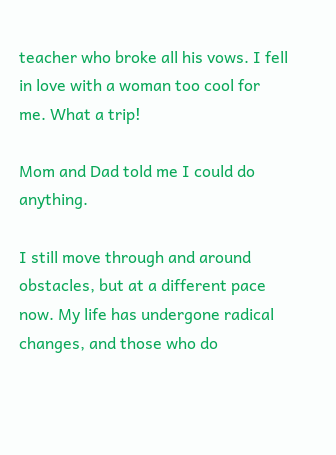teacher who broke all his vows. I fell in love with a woman too cool for me. What a trip!

Mom and Dad told me I could do anything.

I still move through and around obstacles, but at a different pace now. My life has undergone radical changes, and those who do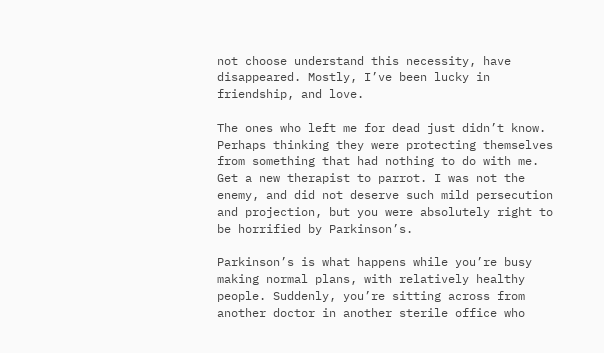not choose understand this necessity, have disappeared. Mostly, I’ve been lucky in friendship, and love.

The ones who left me for dead just didn’t know. Perhaps thinking they were protecting themselves from something that had nothing to do with me. Get a new therapist to parrot. I was not the enemy, and did not deserve such mild persecution and projection, but you were absolutely right to be horrified by Parkinson’s.

Parkinson’s is what happens while you’re busy making normal plans, with relatively healthy people. Suddenly, you’re sitting across from another doctor in another sterile office who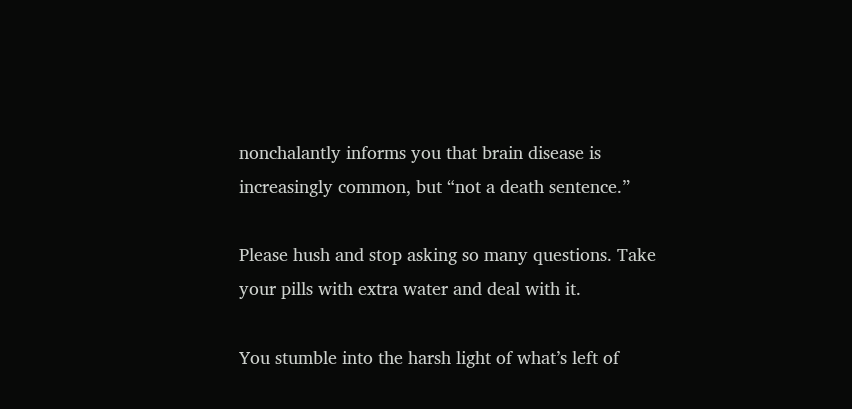nonchalantly informs you that brain disease is increasingly common, but “not a death sentence.”

Please hush and stop asking so many questions. Take your pills with extra water and deal with it.

You stumble into the harsh light of what’s left of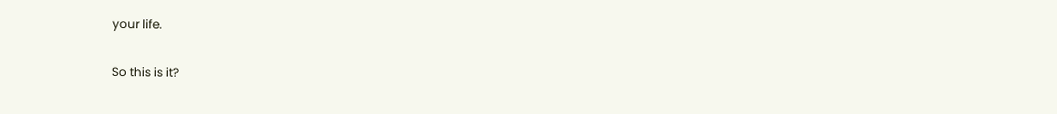your life.

So this is it?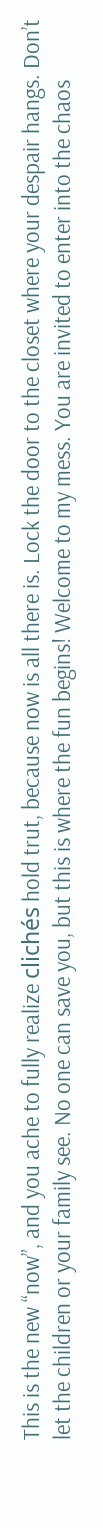This is the new “now”, and you ache to fully realize clichés hold trut, because now is all there is. Lock the door to the closet where your despair hangs. Don’t let the children or your family see. No one can save you, but this is where the fun begins! Welcome to my mess. You are invited to enter into the chaos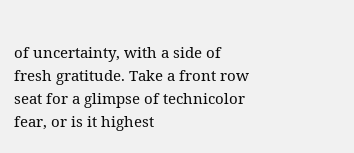of uncertainty, with a side of fresh gratitude. Take a front row seat for a glimpse of technicolor fear, or is it highest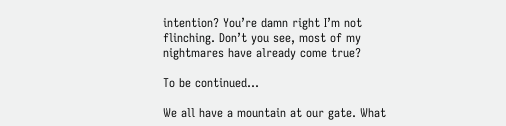intention? You’re damn right I’m not flinching. Don’t you see, most of my nightmares have already come true?

To be continued...

We all have a mountain at our gate. What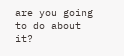are you going to do about it?